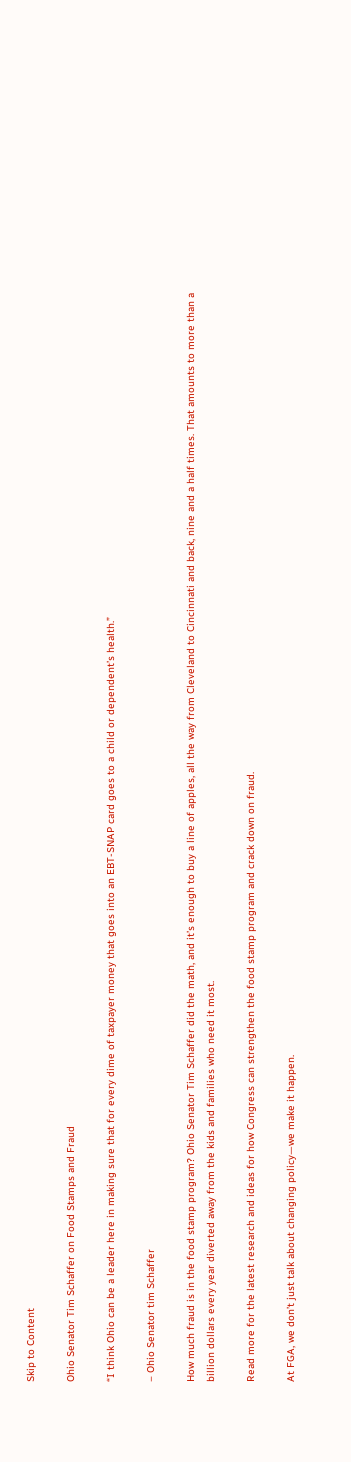Skip to Content

Ohio Senator Tim Schaffer on Food Stamps and Fraud

“I think Ohio can be a leader here in making sure that for every dime of taxpayer money that goes into an EBT-SNAP card goes to a child or dependent’s health.”

– Ohio Senator tim Schaffer

How much fraud is in the food stamp program? Ohio Senator Tim Schaffer did the math, and it’s enough to buy a line of apples, all the way from Cleveland to Cincinnati and back, nine and a half times. That amounts to more than a billion dollars every year diverted away from the kids and families who need it most.

Read more for the latest research and ideas for how Congress can strengthen the food stamp program and crack down on fraud.

At FGA, we don’t just talk about changing policy—we make it happen.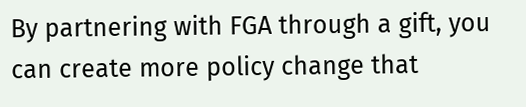By partnering with FGA through a gift, you can create more policy change that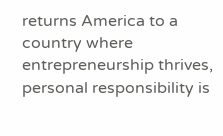returns America to a country where entrepreneurship thrives, personal responsibility is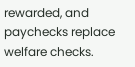rewarded, and paychecks replace welfare checks.